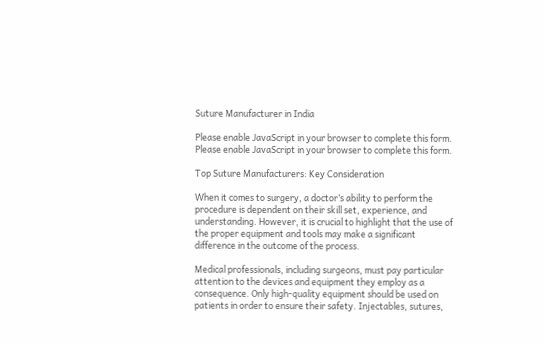Suture Manufacturer in India

Please enable JavaScript in your browser to complete this form.
Please enable JavaScript in your browser to complete this form.

Top Suture Manufacturers: Key Consideration

When it comes to surgery, a doctor’s ability to perform the procedure is dependent on their skill set, experience, and understanding. However, it is crucial to highlight that the use of the proper equipment and tools may make a significant difference in the outcome of the process.

Medical professionals, including surgeons, must pay particular attention to the devices and equipment they employ as a consequence. Only high-quality equipment should be used on patients in order to ensure their safety. Injectables, sutures,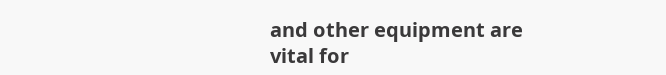and other equipment are vital for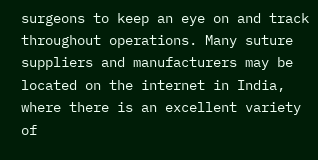surgeons to keep an eye on and track throughout operations. Many suture suppliers and manufacturers may be located on the internet in India, where there is an excellent variety of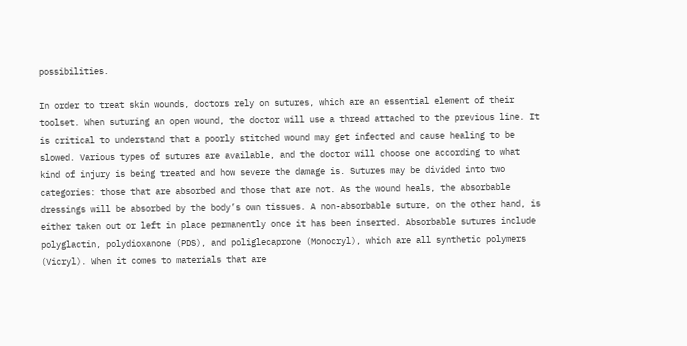possibilities.

In order to treat skin wounds, doctors rely on sutures, which are an essential element of their toolset. When suturing an open wound, the doctor will use a thread attached to the previous line. It is critical to understand that a poorly stitched wound may get infected and cause healing to be slowed. Various types of sutures are available, and the doctor will choose one according to what kind of injury is being treated and how severe the damage is. Sutures may be divided into two categories: those that are absorbed and those that are not. As the wound heals, the absorbable dressings will be absorbed by the body’s own tissues. A non-absorbable suture, on the other hand, is either taken out or left in place permanently once it has been inserted. Absorbable sutures include polyglactin, polydioxanone (PDS), and poliglecaprone (Monocryl), which are all synthetic polymers (Vicryl). When it comes to materials that are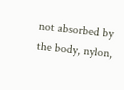not absorbed by the body, nylon,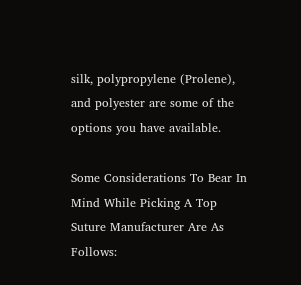silk, polypropylene (Prolene), and polyester are some of the options you have available.

Some Considerations To Bear In Mind While Picking A Top Suture Manufacturer Are As Follows: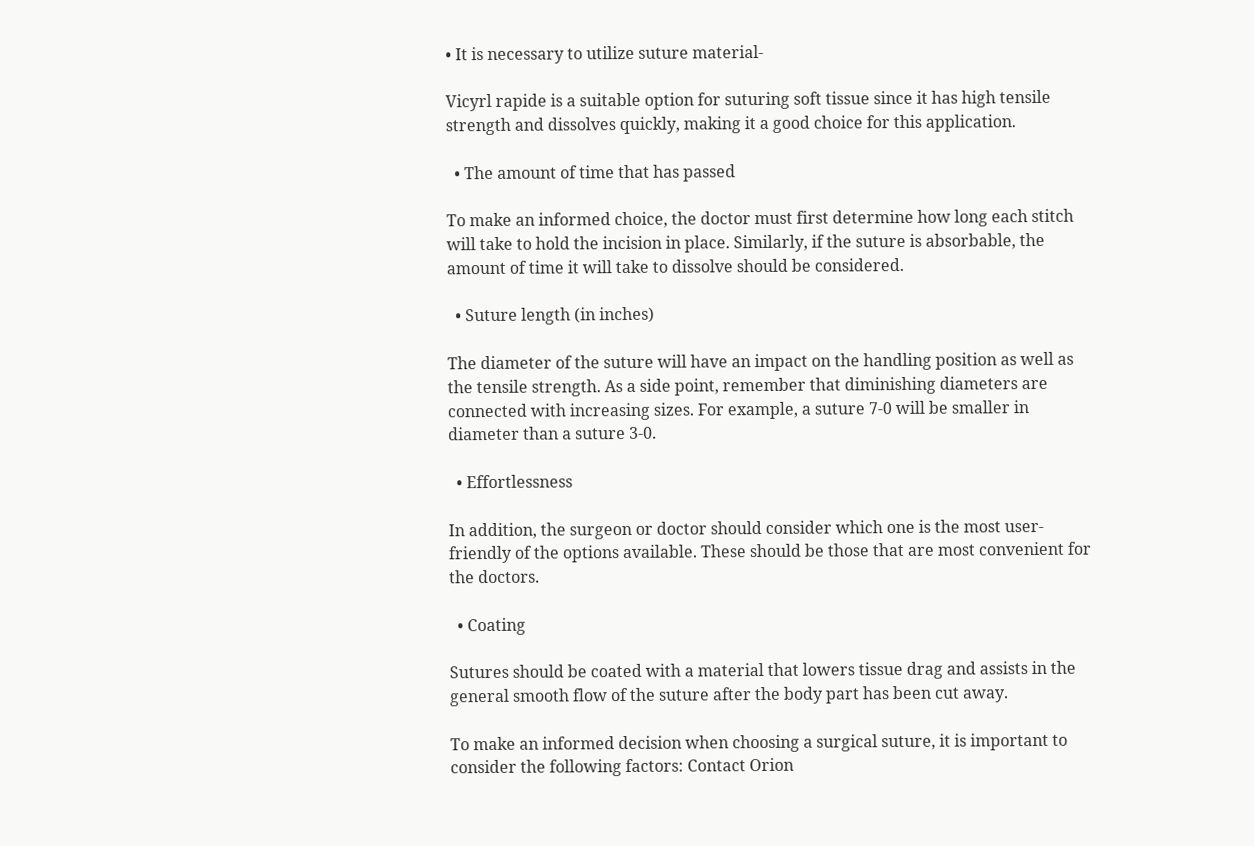• It is necessary to utilize suture material-

Vicyrl rapide is a suitable option for suturing soft tissue since it has high tensile strength and dissolves quickly, making it a good choice for this application.

  • The amount of time that has passed

To make an informed choice, the doctor must first determine how long each stitch will take to hold the incision in place. Similarly, if the suture is absorbable, the amount of time it will take to dissolve should be considered.

  • Suture length (in inches)

The diameter of the suture will have an impact on the handling position as well as the tensile strength. As a side point, remember that diminishing diameters are connected with increasing sizes. For example, a suture 7-0 will be smaller in diameter than a suture 3-0.

  • Effortlessness

In addition, the surgeon or doctor should consider which one is the most user-friendly of the options available. These should be those that are most convenient for the doctors.

  • Coating

Sutures should be coated with a material that lowers tissue drag and assists in the general smooth flow of the suture after the body part has been cut away.

To make an informed decision when choosing a surgical suture, it is important to consider the following factors: Contact Orion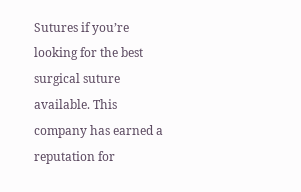Sutures if you’re looking for the best surgical suture available. This company has earned a reputation for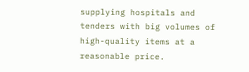supplying hospitals and tenders with big volumes of high-quality items at a reasonable price.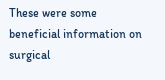These were some beneficial information on surgical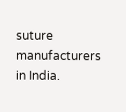suture manufacturers in India.